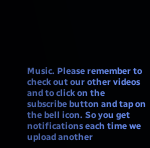Music. Please remember to check out our other videos and to click on the subscribe button and tap on the bell icon. So you get notifications each time we upload another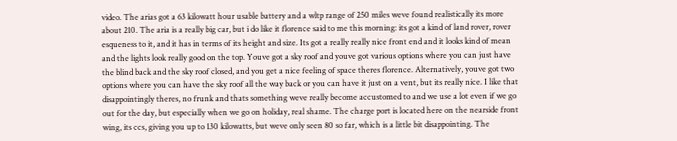video. The arias got a 63 kilowatt hour usable battery and a wltp range of 250 miles weve found realistically its more about 210. The aria is a really big car, but i do like it florence said to me this morning: its got a kind of land rover, rover esqueness to it, and it has in terms of its height and size. Its got a really really nice front end and it looks kind of mean and the lights look really good on the top. Youve got a sky roof and youve got various options where you can just have the blind back and the sky roof closed, and you get a nice feeling of space theres florence. Alternatively, youve got two options where you can have the sky roof all the way back or you can have it just on a vent, but its really nice. I like that disappointingly theres, no frunk and thats something weve really become accustomed to and we use a lot even if we go out for the day, but especially when we go on holiday, real shame. The charge port is located here on the nearside front wing, its ccs, giving you up to 130 kilowatts, but weve only seen 80 so far, which is a little bit disappointing. The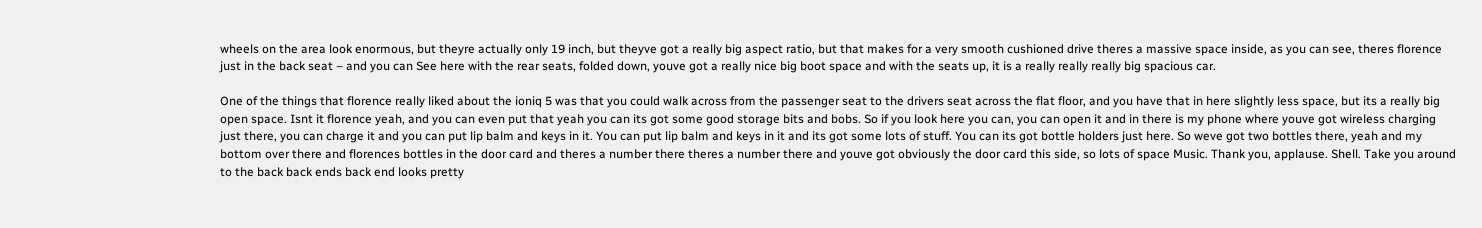wheels on the area look enormous, but theyre actually only 19 inch, but theyve got a really big aspect ratio, but that makes for a very smooth cushioned drive theres a massive space inside, as you can see, theres florence just in the back seat – and you can See here with the rear seats, folded down, youve got a really nice big boot space and with the seats up, it is a really really really big spacious car.

One of the things that florence really liked about the ioniq 5 was that you could walk across from the passenger seat to the drivers seat across the flat floor, and you have that in here slightly less space, but its a really big open space. Isnt it florence yeah, and you can even put that yeah you can its got some good storage bits and bobs. So if you look here you can, you can open it and in there is my phone where youve got wireless charging just there, you can charge it and you can put lip balm and keys in it. You can put lip balm and keys in it and its got some lots of stuff. You can its got bottle holders just here. So weve got two bottles there, yeah and my bottom over there and florences bottles in the door card and theres a number there theres a number there and youve got obviously the door card this side, so lots of space Music. Thank you, applause. Shell. Take you around to the back back ends back end looks pretty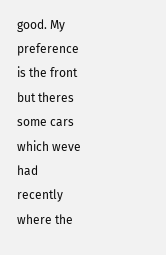good. My preference is the front but theres some cars which weve had recently where the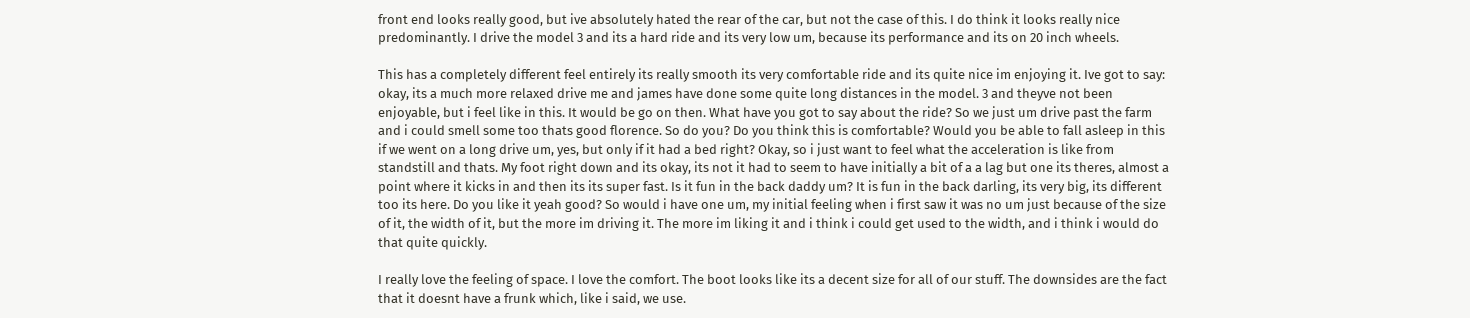front end looks really good, but ive absolutely hated the rear of the car, but not the case of this. I do think it looks really nice predominantly. I drive the model 3 and its a hard ride and its very low um, because its performance and its on 20 inch wheels.

This has a completely different feel entirely its really smooth its very comfortable ride and its quite nice im enjoying it. Ive got to say: okay, its a much more relaxed drive me and james have done some quite long distances in the model. 3 and theyve not been enjoyable, but i feel like in this. It would be go on then. What have you got to say about the ride? So we just um drive past the farm and i could smell some too thats good florence. So do you? Do you think this is comfortable? Would you be able to fall asleep in this if we went on a long drive um, yes, but only if it had a bed right? Okay, so i just want to feel what the acceleration is like from standstill and thats. My foot right down and its okay, its not it had to seem to have initially a bit of a a lag but one its theres, almost a point where it kicks in and then its its super fast. Is it fun in the back daddy um? It is fun in the back darling, its very big, its different too its here. Do you like it yeah good? So would i have one um, my initial feeling when i first saw it was no um just because of the size of it, the width of it, but the more im driving it. The more im liking it and i think i could get used to the width, and i think i would do that quite quickly.

I really love the feeling of space. I love the comfort. The boot looks like its a decent size for all of our stuff. The downsides are the fact that it doesnt have a frunk which, like i said, we use.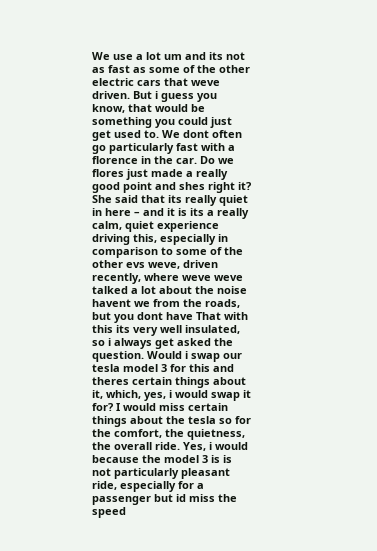We use a lot um and its not as fast as some of the other electric cars that weve driven. But i guess you know, that would be something you could just get used to. We dont often go particularly fast with a florence in the car. Do we flores just made a really good point and shes right it? She said that its really quiet in here – and it is its a really calm, quiet experience driving this, especially in comparison to some of the other evs weve, driven recently, where weve weve talked a lot about the noise havent we from the roads, but you dont have That with this its very well insulated, so i always get asked the question. Would i swap our tesla model 3 for this and theres certain things about it, which, yes, i would swap it for? I would miss certain things about the tesla so for the comfort, the quietness, the overall ride. Yes, i would because the model 3 is is not particularly pleasant ride, especially for a passenger but id miss the speed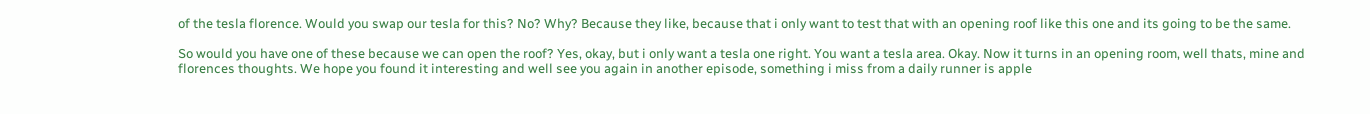of the tesla florence. Would you swap our tesla for this? No? Why? Because they like, because that i only want to test that with an opening roof like this one and its going to be the same.

So would you have one of these because we can open the roof? Yes, okay, but i only want a tesla one right. You want a tesla area. Okay. Now it turns in an opening room, well thats, mine and florences thoughts. We hope you found it interesting and well see you again in another episode, something i miss from a daily runner is apple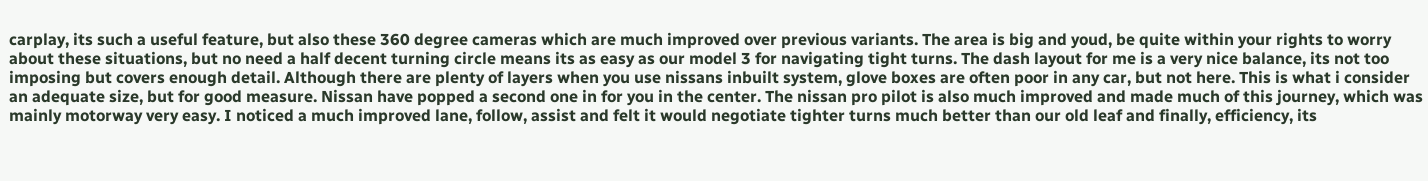carplay, its such a useful feature, but also these 360 degree cameras which are much improved over previous variants. The area is big and youd, be quite within your rights to worry about these situations, but no need a half decent turning circle means its as easy as our model 3 for navigating tight turns. The dash layout for me is a very nice balance, its not too imposing but covers enough detail. Although there are plenty of layers when you use nissans inbuilt system, glove boxes are often poor in any car, but not here. This is what i consider an adequate size, but for good measure. Nissan have popped a second one in for you in the center. The nissan pro pilot is also much improved and made much of this journey, which was mainly motorway very easy. I noticed a much improved lane, follow, assist and felt it would negotiate tighter turns much better than our old leaf and finally, efficiency, its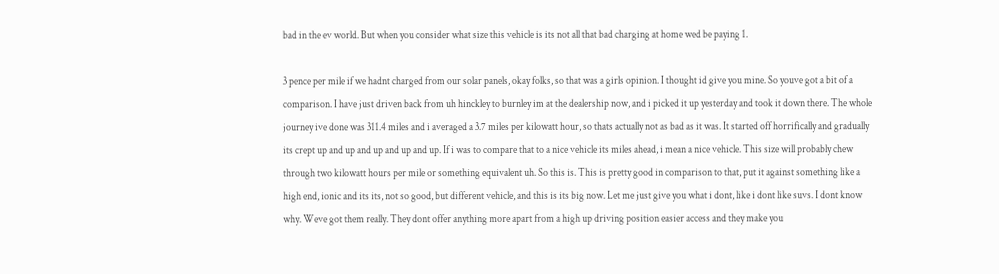bad in the ev world. But when you consider what size this vehicle is its not all that bad charging at home wed be paying 1.

3 pence per mile if we hadnt charged from our solar panels, okay folks, so that was a girls opinion. I thought id give you mine. So youve got a bit of a comparison. I have just driven back from uh hinckley to burnley im at the dealership now, and i picked it up yesterday and took it down there. The whole journey ive done was 311.4 miles and i averaged a 3.7 miles per kilowatt hour, so thats actually not as bad as it was. It started off horrifically and gradually its crept up and up and up and up and up. If i was to compare that to a nice vehicle its miles ahead, i mean a nice vehicle. This size will probably chew through two kilowatt hours per mile or something equivalent uh. So this is. This is pretty good in comparison to that, put it against something like a high end, ionic and its its, not so good, but different vehicle, and this is its big now. Let me just give you what i dont, like i dont like suvs. I dont know why. Weve got them really. They dont offer anything more apart from a high up driving position easier access and they make you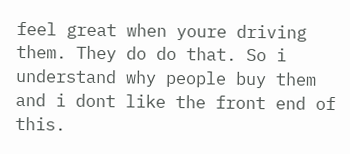feel great when youre driving them. They do do that. So i understand why people buy them and i dont like the front end of this.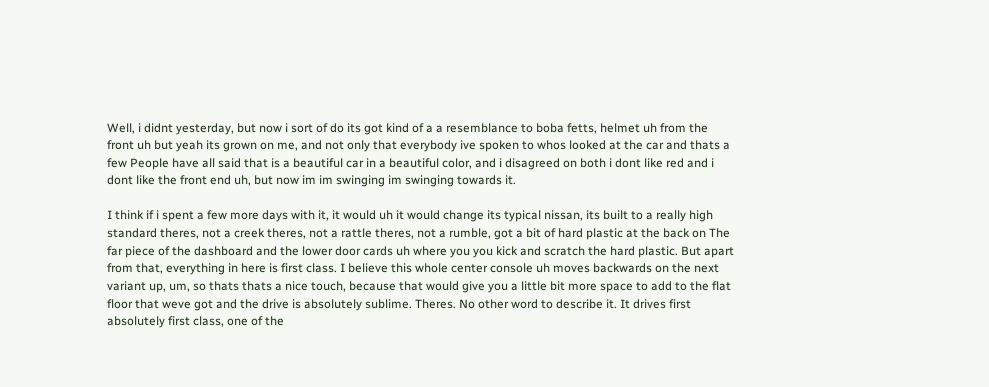Well, i didnt yesterday, but now i sort of do its got kind of a a resemblance to boba fetts, helmet uh from the front uh but yeah its grown on me, and not only that everybody ive spoken to whos looked at the car and thats a few People have all said that is a beautiful car in a beautiful color, and i disagreed on both i dont like red and i dont like the front end uh, but now im im swinging im swinging towards it.

I think if i spent a few more days with it, it would uh it would change its typical nissan, its built to a really high standard theres, not a creek theres, not a rattle theres, not a rumble, got a bit of hard plastic at the back on The far piece of the dashboard and the lower door cards uh where you you kick and scratch the hard plastic. But apart from that, everything in here is first class. I believe this whole center console uh moves backwards on the next variant up, um, so thats thats a nice touch, because that would give you a little bit more space to add to the flat floor that weve got and the drive is absolutely sublime. Theres. No other word to describe it. It drives first absolutely first class, one of the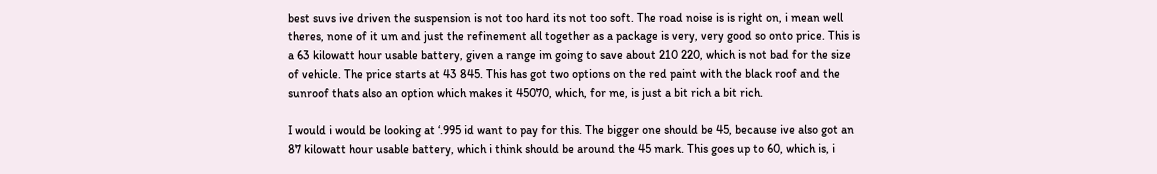best suvs ive driven the suspension is not too hard its not too soft. The road noise is is right on, i mean well theres, none of it um and just the refinement all together as a package is very, very good so onto price. This is a 63 kilowatt hour usable battery, given a range im going to save about 210 220, which is not bad for the size of vehicle. The price starts at 43 845. This has got two options on the red paint with the black roof and the sunroof thats also an option which makes it 45070, which, for me, is just a bit rich a bit rich.

I would i would be looking at ‘.995 id want to pay for this. The bigger one should be 45, because ive also got an 87 kilowatt hour usable battery, which i think should be around the 45 mark. This goes up to 60, which is, i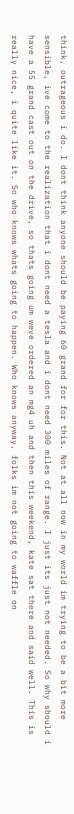think, outrageous i do. I dont think anyone should be paying 60 grand for for this. Not at all now in my world im trying to be a bit more sensible, ive come to the realization that i dont need a tesla and i dont need 300 miles of range. I just its just not needed. So why should i have a 55 grand cast out on the drive, so thats going um weve ordered an mg4 uh and then this weekend, kate sat there and said well. This is really nice, i quite like it. So who knows whats going to happen. Who knows anyway, folks im not going to waffle on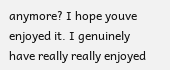anymore? I hope youve enjoyed it. I genuinely have really really enjoyed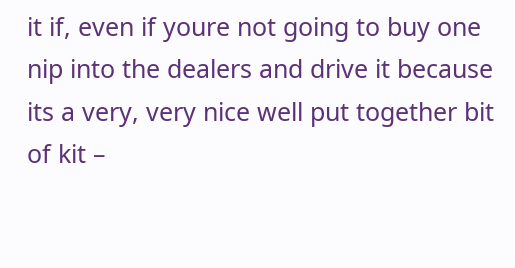it if, even if youre not going to buy one nip into the dealers and drive it because its a very, very nice well put together bit of kit –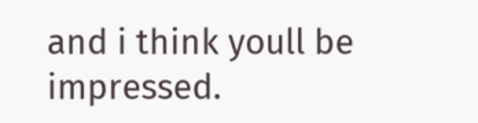and i think youll be impressed.